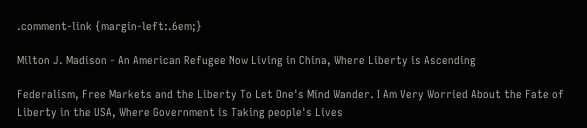.comment-link {margin-left:.6em;}

Milton J. Madison - An American Refugee Now Living in China, Where Liberty is Ascending

Federalism, Free Markets and the Liberty To Let One's Mind Wander. I Am Very Worried About the Fate of Liberty in the USA, Where Government is Taking people's Lives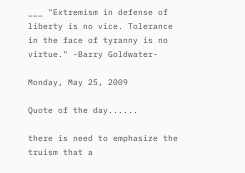___ "Extremism in defense of liberty is no vice. Tolerance in the face of tyranny is no virtue." -Barry Goldwater-

Monday, May 25, 2009

Quote of the day......

there is need to emphasize the truism that a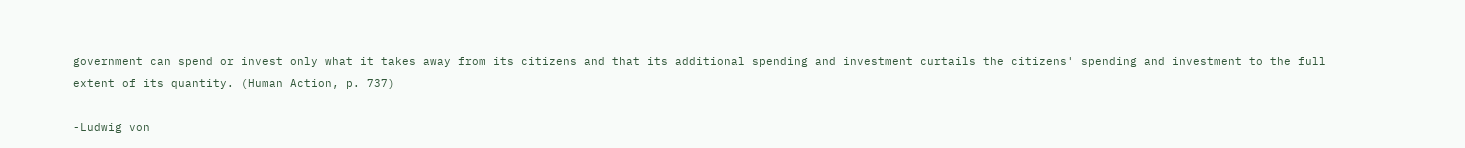government can spend or invest only what it takes away from its citizens and that its additional spending and investment curtails the citizens' spending and investment to the full extent of its quantity. (Human Action, p. 737)

-Ludwig von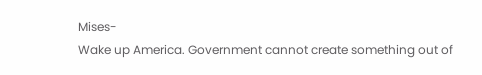Mises-
Wake up America. Government cannot create something out of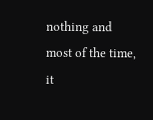nothing and most of the time, it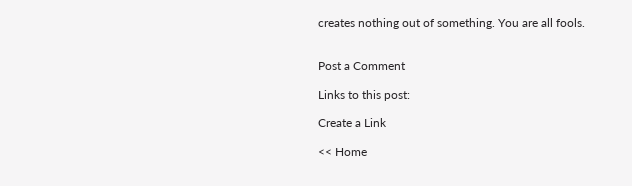creates nothing out of something. You are all fools.


Post a Comment

Links to this post:

Create a Link

<< Home